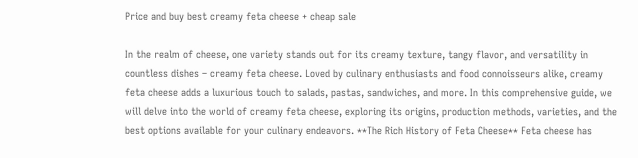Price and buy best creamy feta cheese + cheap sale

In the realm of cheese, one variety stands out for its creamy texture, tangy flavor, and versatility in countless dishes – creamy feta cheese. Loved by culinary enthusiasts and food connoisseurs alike, creamy feta cheese adds a luxurious touch to salads, pastas, sandwiches, and more. In this comprehensive guide, we will delve into the world of creamy feta cheese, exploring its origins, production methods, varieties, and the best options available for your culinary endeavors. **The Rich History of Feta Cheese** Feta cheese has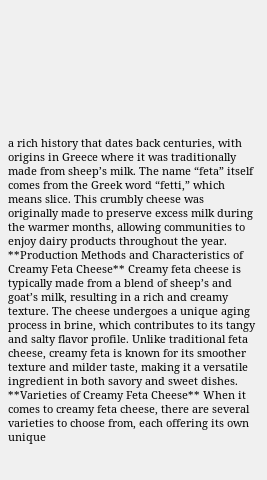a rich history that dates back centuries, with origins in Greece where it was traditionally made from sheep’s milk. The name “feta” itself comes from the Greek word “fetti,” which means slice. This crumbly cheese was originally made to preserve excess milk during the warmer months, allowing communities to enjoy dairy products throughout the year. **Production Methods and Characteristics of Creamy Feta Cheese** Creamy feta cheese is typically made from a blend of sheep’s and goat’s milk, resulting in a rich and creamy texture. The cheese undergoes a unique aging process in brine, which contributes to its tangy and salty flavor profile. Unlike traditional feta cheese, creamy feta is known for its smoother texture and milder taste, making it a versatile ingredient in both savory and sweet dishes. **Varieties of Creamy Feta Cheese** When it comes to creamy feta cheese, there are several varieties to choose from, each offering its own unique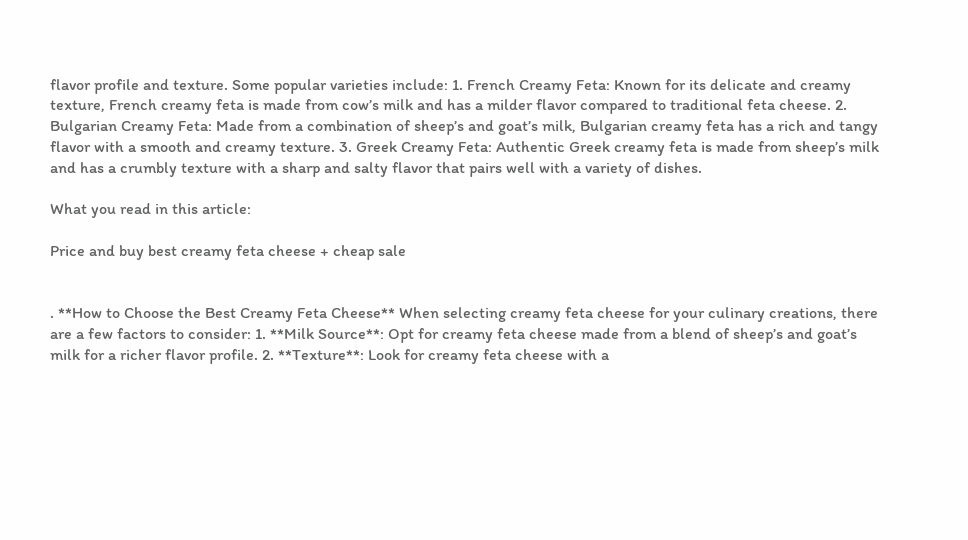flavor profile and texture. Some popular varieties include: 1. French Creamy Feta: Known for its delicate and creamy texture, French creamy feta is made from cow’s milk and has a milder flavor compared to traditional feta cheese. 2. Bulgarian Creamy Feta: Made from a combination of sheep’s and goat’s milk, Bulgarian creamy feta has a rich and tangy flavor with a smooth and creamy texture. 3. Greek Creamy Feta: Authentic Greek creamy feta is made from sheep’s milk and has a crumbly texture with a sharp and salty flavor that pairs well with a variety of dishes.

What you read in this article:

Price and buy best creamy feta cheese + cheap sale


. **How to Choose the Best Creamy Feta Cheese** When selecting creamy feta cheese for your culinary creations, there are a few factors to consider: 1. **Milk Source**: Opt for creamy feta cheese made from a blend of sheep’s and goat’s milk for a richer flavor profile. 2. **Texture**: Look for creamy feta cheese with a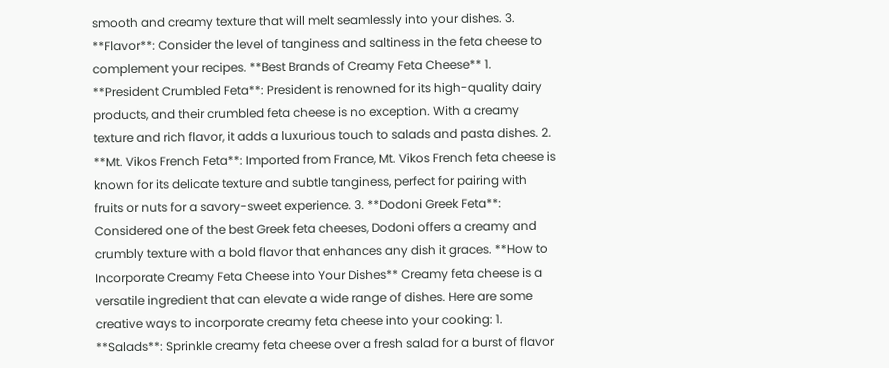smooth and creamy texture that will melt seamlessly into your dishes. 3. **Flavor**: Consider the level of tanginess and saltiness in the feta cheese to complement your recipes. **Best Brands of Creamy Feta Cheese** 1. **President Crumbled Feta**: President is renowned for its high-quality dairy products, and their crumbled feta cheese is no exception. With a creamy texture and rich flavor, it adds a luxurious touch to salads and pasta dishes. 2. **Mt. Vikos French Feta**: Imported from France, Mt. Vikos French feta cheese is known for its delicate texture and subtle tanginess, perfect for pairing with fruits or nuts for a savory-sweet experience. 3. **Dodoni Greek Feta**: Considered one of the best Greek feta cheeses, Dodoni offers a creamy and crumbly texture with a bold flavor that enhances any dish it graces. **How to Incorporate Creamy Feta Cheese into Your Dishes** Creamy feta cheese is a versatile ingredient that can elevate a wide range of dishes. Here are some creative ways to incorporate creamy feta cheese into your cooking: 1. **Salads**: Sprinkle creamy feta cheese over a fresh salad for a burst of flavor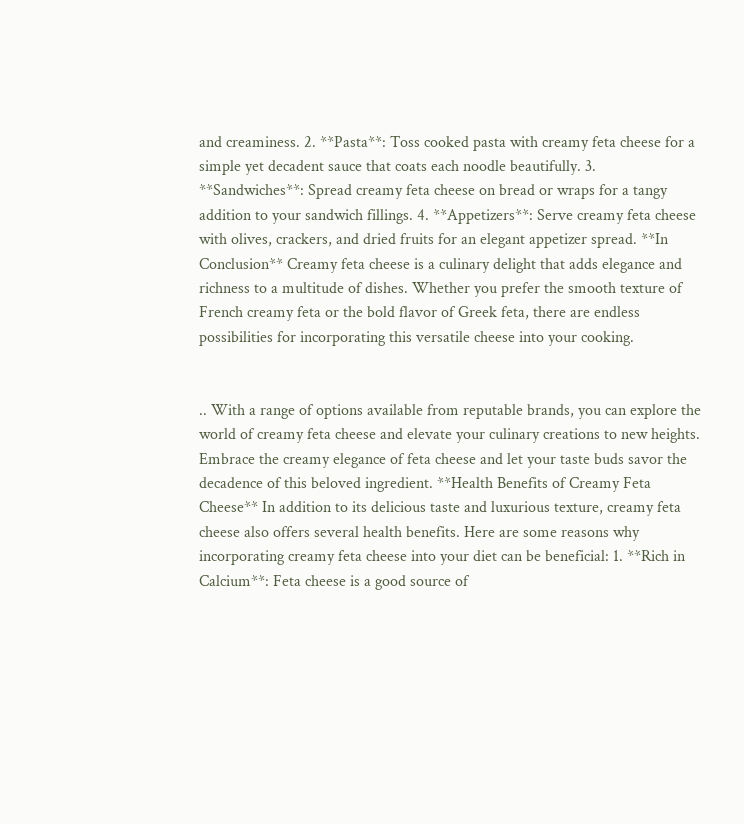and creaminess. 2. **Pasta**: Toss cooked pasta with creamy feta cheese for a simple yet decadent sauce that coats each noodle beautifully. 3. **Sandwiches**: Spread creamy feta cheese on bread or wraps for a tangy addition to your sandwich fillings. 4. **Appetizers**: Serve creamy feta cheese with olives, crackers, and dried fruits for an elegant appetizer spread. **In Conclusion** Creamy feta cheese is a culinary delight that adds elegance and richness to a multitude of dishes. Whether you prefer the smooth texture of French creamy feta or the bold flavor of Greek feta, there are endless possibilities for incorporating this versatile cheese into your cooking.


.. With a range of options available from reputable brands, you can explore the world of creamy feta cheese and elevate your culinary creations to new heights. Embrace the creamy elegance of feta cheese and let your taste buds savor the decadence of this beloved ingredient. **Health Benefits of Creamy Feta Cheese** In addition to its delicious taste and luxurious texture, creamy feta cheese also offers several health benefits. Here are some reasons why incorporating creamy feta cheese into your diet can be beneficial: 1. **Rich in Calcium**: Feta cheese is a good source of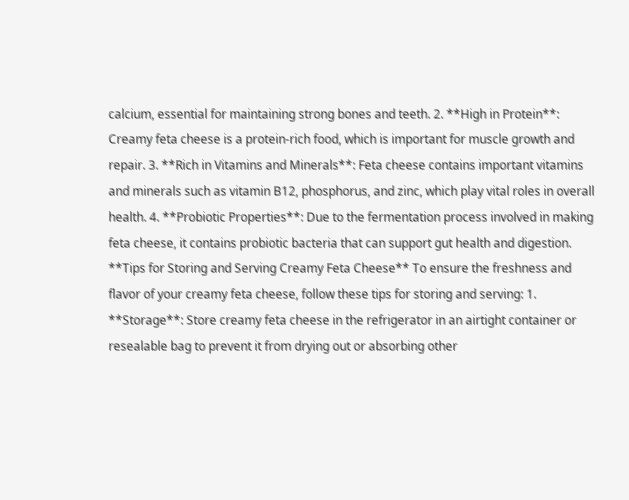calcium, essential for maintaining strong bones and teeth. 2. **High in Protein**: Creamy feta cheese is a protein-rich food, which is important for muscle growth and repair. 3. **Rich in Vitamins and Minerals**: Feta cheese contains important vitamins and minerals such as vitamin B12, phosphorus, and zinc, which play vital roles in overall health. 4. **Probiotic Properties**: Due to the fermentation process involved in making feta cheese, it contains probiotic bacteria that can support gut health and digestion. **Tips for Storing and Serving Creamy Feta Cheese** To ensure the freshness and flavor of your creamy feta cheese, follow these tips for storing and serving: 1. **Storage**: Store creamy feta cheese in the refrigerator in an airtight container or resealable bag to prevent it from drying out or absorbing other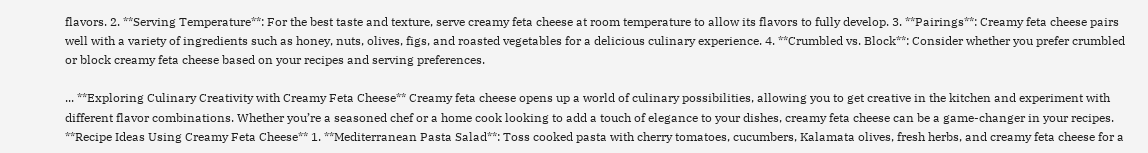flavors. 2. **Serving Temperature**: For the best taste and texture, serve creamy feta cheese at room temperature to allow its flavors to fully develop. 3. **Pairings**: Creamy feta cheese pairs well with a variety of ingredients such as honey, nuts, olives, figs, and roasted vegetables for a delicious culinary experience. 4. **Crumbled vs. Block**: Consider whether you prefer crumbled or block creamy feta cheese based on your recipes and serving preferences.

... **Exploring Culinary Creativity with Creamy Feta Cheese** Creamy feta cheese opens up a world of culinary possibilities, allowing you to get creative in the kitchen and experiment with different flavor combinations. Whether you’re a seasoned chef or a home cook looking to add a touch of elegance to your dishes, creamy feta cheese can be a game-changer in your recipes. **Recipe Ideas Using Creamy Feta Cheese** 1. **Mediterranean Pasta Salad**: Toss cooked pasta with cherry tomatoes, cucumbers, Kalamata olives, fresh herbs, and creamy feta cheese for a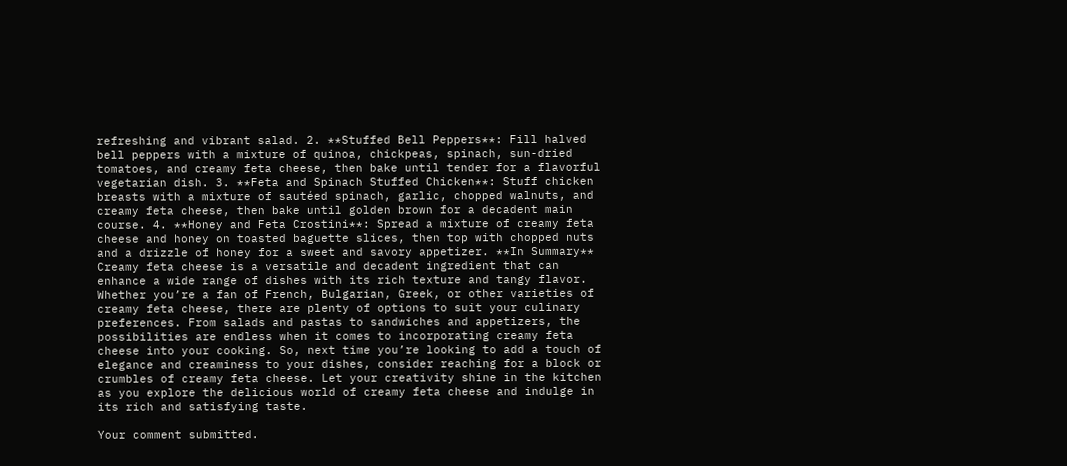refreshing and vibrant salad. 2. **Stuffed Bell Peppers**: Fill halved bell peppers with a mixture of quinoa, chickpeas, spinach, sun-dried tomatoes, and creamy feta cheese, then bake until tender for a flavorful vegetarian dish. 3. **Feta and Spinach Stuffed Chicken**: Stuff chicken breasts with a mixture of sautéed spinach, garlic, chopped walnuts, and creamy feta cheese, then bake until golden brown for a decadent main course. 4. **Honey and Feta Crostini**: Spread a mixture of creamy feta cheese and honey on toasted baguette slices, then top with chopped nuts and a drizzle of honey for a sweet and savory appetizer. **In Summary** Creamy feta cheese is a versatile and decadent ingredient that can enhance a wide range of dishes with its rich texture and tangy flavor. Whether you’re a fan of French, Bulgarian, Greek, or other varieties of creamy feta cheese, there are plenty of options to suit your culinary preferences. From salads and pastas to sandwiches and appetizers, the possibilities are endless when it comes to incorporating creamy feta cheese into your cooking. So, next time you’re looking to add a touch of elegance and creaminess to your dishes, consider reaching for a block or crumbles of creamy feta cheese. Let your creativity shine in the kitchen as you explore the delicious world of creamy feta cheese and indulge in its rich and satisfying taste.

Your comment submitted.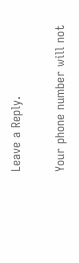Leave a Reply.

Your phone number will not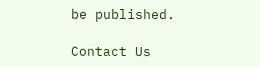be published.

Contact Us